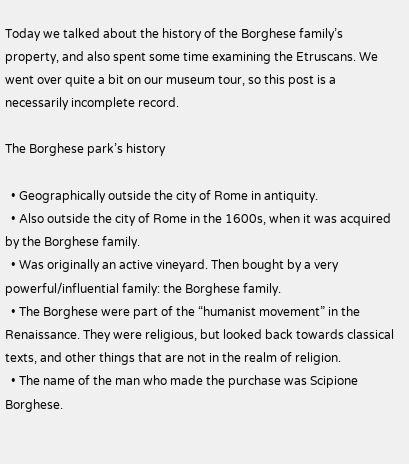Today we talked about the history of the Borghese family’s property, and also spent some time examining the Etruscans. We went over quite a bit on our museum tour, so this post is a necessarily incomplete record.

The Borghese park’s history

  • Geographically outside the city of Rome in antiquity.
  • Also outside the city of Rome in the 1600s, when it was acquired by the Borghese family.
  • Was originally an active vineyard. Then bought by a very powerful/influential family: the Borghese family.
  • The Borghese were part of the “humanist movement” in the Renaissance. They were religious, but looked back towards classical texts, and other things that are not in the realm of religion.
  • The name of the man who made the purchase was Scipione Borghese.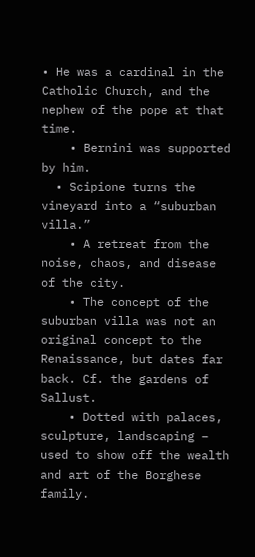• He was a cardinal in the Catholic Church, and the nephew of the pope at that time.
    • Bernini was supported by him.
  • Scipione turns the vineyard into a “suburban villa.”
    • A retreat from the noise, chaos, and disease of the city.
    • The concept of the suburban villa was not an original concept to the Renaissance, but dates far back. Cf. the gardens of Sallust.
    • Dotted with palaces, sculpture, landscaping – used to show off the wealth and art of the Borghese family.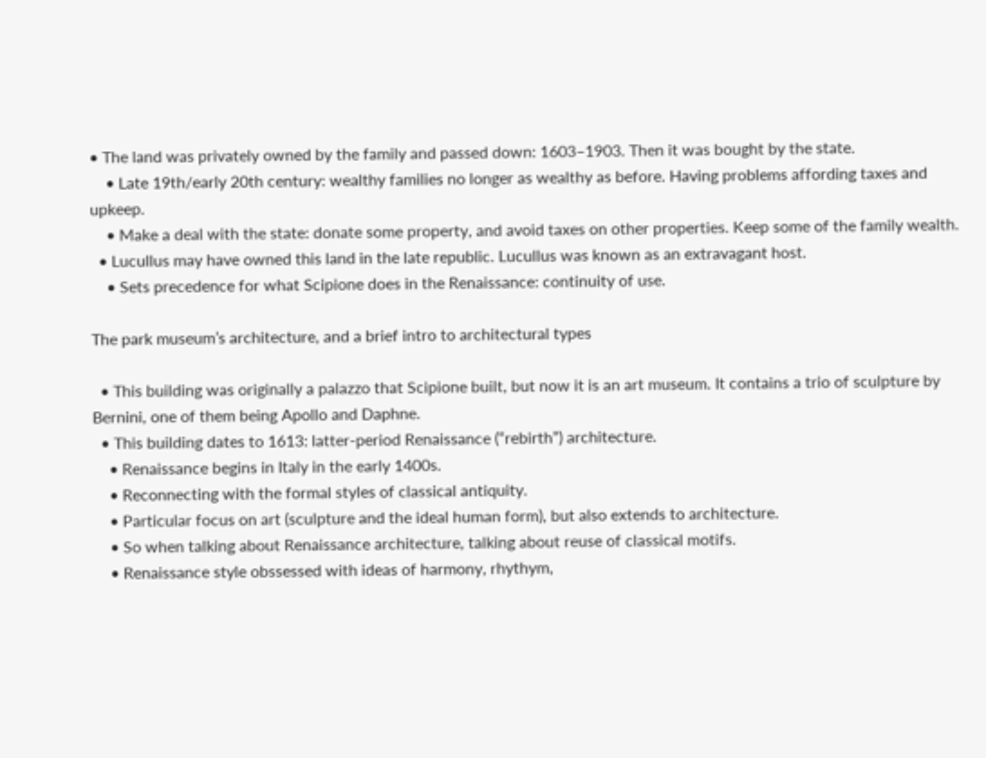• The land was privately owned by the family and passed down: 1603–1903. Then it was bought by the state.
    • Late 19th/early 20th century: wealthy families no longer as wealthy as before. Having problems affording taxes and upkeep.
    • Make a deal with the state: donate some property, and avoid taxes on other properties. Keep some of the family wealth.
  • Lucullus may have owned this land in the late republic. Lucullus was known as an extravagant host.
    • Sets precedence for what Scipione does in the Renaissance: continuity of use.

The park museum’s architecture, and a brief intro to architectural types

  • This building was originally a palazzo that Scipione built, but now it is an art museum. It contains a trio of sculpture by Bernini, one of them being Apollo and Daphne.
  • This building dates to 1613: latter-period Renaissance (“rebirth”) architecture.
    • Renaissance begins in Italy in the early 1400s.
    • Reconnecting with the formal styles of classical antiquity.
    • Particular focus on art (sculpture and the ideal human form), but also extends to architecture.
    • So when talking about Renaissance architecture, talking about reuse of classical motifs.
    • Renaissance style obssessed with ideas of harmony, rhythym,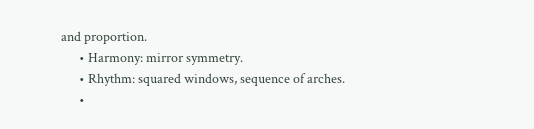and proportion.
      • Harmony: mirror symmetry.
      • Rhythm: squared windows, sequence of arches.
      •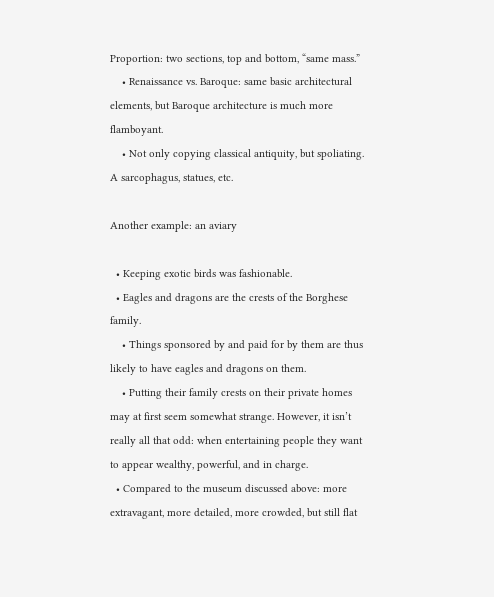Proportion: two sections, top and bottom, “same mass.”
    • Renaissance vs. Baroque: same basic architectural elements, but Baroque architecture is much more flamboyant.
    • Not only copying classical antiquity, but spoliating. A sarcophagus, statues, etc.

Another example: an aviary

  • Keeping exotic birds was fashionable.
  • Eagles and dragons are the crests of the Borghese family.
    • Things sponsored by and paid for by them are thus likely to have eagles and dragons on them.
    • Putting their family crests on their private homes may at first seem somewhat strange. However, it isn’t really all that odd: when entertaining people they want to appear wealthy, powerful, and in charge.
  • Compared to the museum discussed above: more extravagant, more detailed, more crowded, but still flat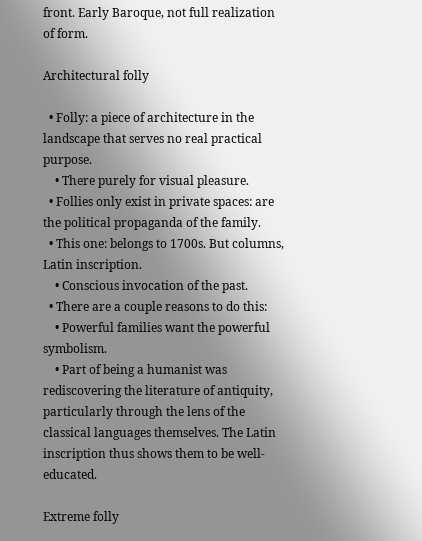front. Early Baroque, not full realization of form.

Architectural folly

  • Folly: a piece of architecture in the landscape that serves no real practical purpose.
    • There purely for visual pleasure.
  • Follies only exist in private spaces: are the political propaganda of the family.
  • This one: belongs to 1700s. But columns, Latin inscription.
    • Conscious invocation of the past.
  • There are a couple reasons to do this:
    • Powerful families want the powerful symbolism.
    • Part of being a humanist was rediscovering the literature of antiquity, particularly through the lens of the classical languages themselves. The Latin inscription thus shows them to be well-educated.

Extreme folly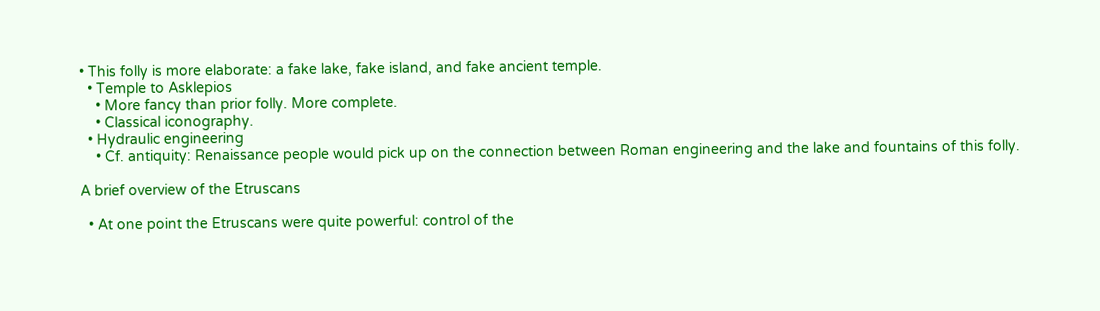• This folly is more elaborate: a fake lake, fake island, and fake ancient temple.
  • Temple to Asklepios
    • More fancy than prior folly. More complete.
    • Classical iconography.
  • Hydraulic engineering
    • Cf. antiquity: Renaissance people would pick up on the connection between Roman engineering and the lake and fountains of this folly.

A brief overview of the Etruscans

  • At one point the Etruscans were quite powerful: control of the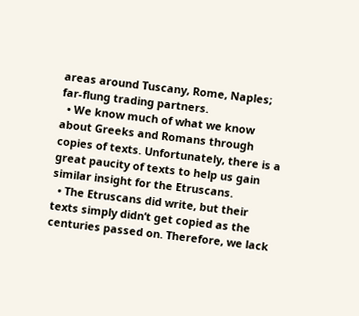areas around Tuscany, Rome, Naples; far-flung trading partners.
  • We know much of what we know about Greeks and Romans through copies of texts. Unfortunately, there is a great paucity of texts to help us gain similar insight for the Etruscans.
  • The Etruscans did write, but their texts simply didn’t get copied as the centuries passed on. Therefore, we lack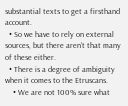substantial texts to get a firsthand account.
  • So we have to rely on external sources, but there aren’t that many of these either.
  • There is a degree of ambiguity when it comes to the Etruscans.
    • We are not 100% sure what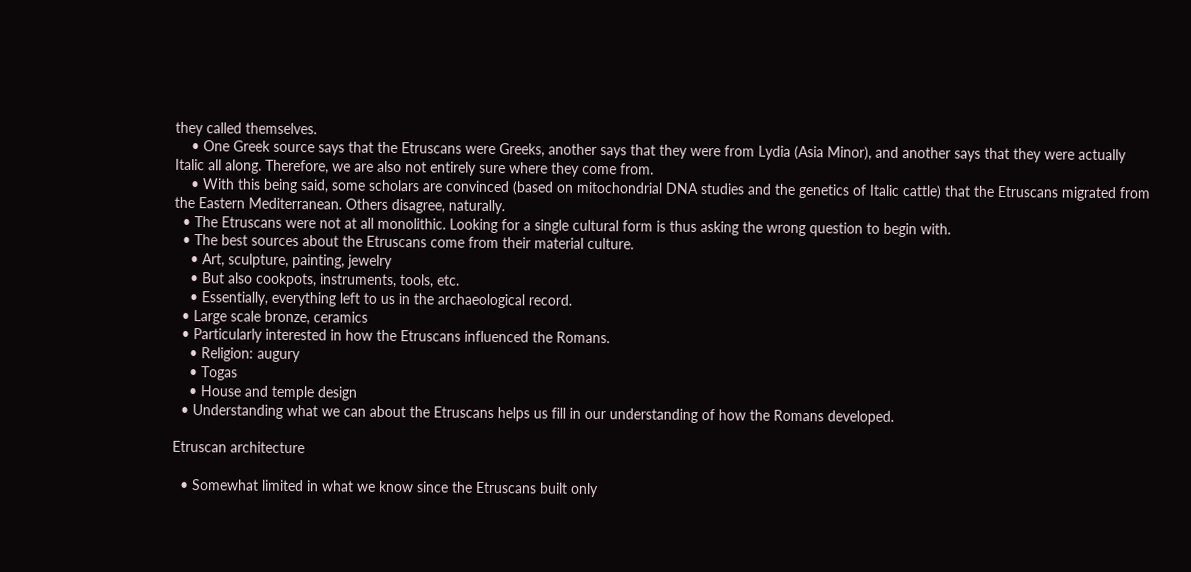they called themselves.
    • One Greek source says that the Etruscans were Greeks, another says that they were from Lydia (Asia Minor), and another says that they were actually Italic all along. Therefore, we are also not entirely sure where they come from.
    • With this being said, some scholars are convinced (based on mitochondrial DNA studies and the genetics of Italic cattle) that the Etruscans migrated from the Eastern Mediterranean. Others disagree, naturally.
  • The Etruscans were not at all monolithic. Looking for a single cultural form is thus asking the wrong question to begin with.
  • The best sources about the Etruscans come from their material culture.
    • Art, sculpture, painting, jewelry
    • But also cookpots, instruments, tools, etc.
    • Essentially, everything left to us in the archaeological record.
  • Large scale bronze, ceramics
  • Particularly interested in how the Etruscans influenced the Romans.
    • Religion: augury
    • Togas
    • House and temple design
  • Understanding what we can about the Etruscans helps us fill in our understanding of how the Romans developed.

Etruscan architecture

  • Somewhat limited in what we know since the Etruscans built only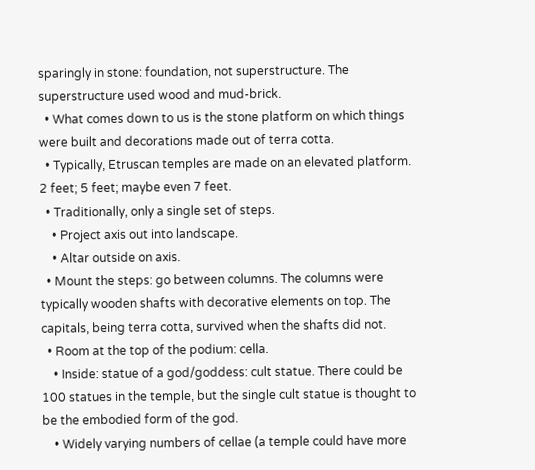sparingly in stone: foundation, not superstructure. The superstructure used wood and mud-brick.
  • What comes down to us is the stone platform on which things were built and decorations made out of terra cotta.
  • Typically, Etruscan temples are made on an elevated platform. 2 feet; 5 feet; maybe even 7 feet.
  • Traditionally, only a single set of steps.
    • Project axis out into landscape.
    • Altar outside on axis.
  • Mount the steps: go between columns. The columns were typically wooden shafts with decorative elements on top. The capitals, being terra cotta, survived when the shafts did not.
  • Room at the top of the podium: cella.
    • Inside: statue of a god/goddess: cult statue. There could be 100 statues in the temple, but the single cult statue is thought to be the embodied form of the god.
    • Widely varying numbers of cellae (a temple could have more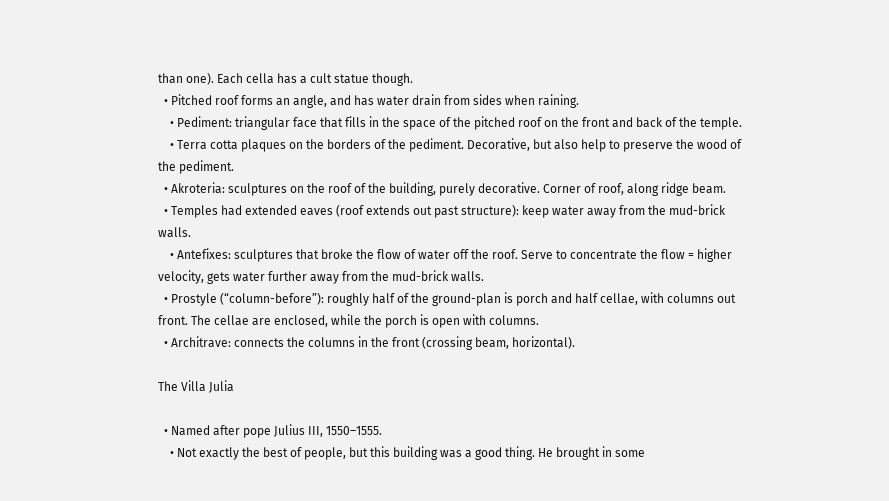than one). Each cella has a cult statue though.
  • Pitched roof forms an angle, and has water drain from sides when raining.
    • Pediment: triangular face that fills in the space of the pitched roof on the front and back of the temple.
    • Terra cotta plaques on the borders of the pediment. Decorative, but also help to preserve the wood of the pediment.
  • Akroteria: sculptures on the roof of the building, purely decorative. Corner of roof, along ridge beam.
  • Temples had extended eaves (roof extends out past structure): keep water away from the mud-brick walls.
    • Antefixes: sculptures that broke the flow of water off the roof. Serve to concentrate the flow = higher velocity, gets water further away from the mud-brick walls.
  • Prostyle (“column-before”): roughly half of the ground-plan is porch and half cellae, with columns out front. The cellae are enclosed, while the porch is open with columns.
  • Architrave: connects the columns in the front (crossing beam, horizontal).

The Villa Julia

  • Named after pope Julius III, 1550–1555.
    • Not exactly the best of people, but this building was a good thing. He brought in some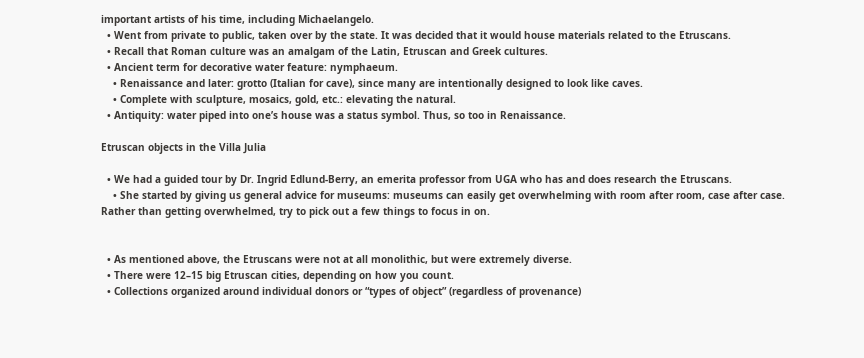important artists of his time, including Michaelangelo.
  • Went from private to public, taken over by the state. It was decided that it would house materials related to the Etruscans.
  • Recall that Roman culture was an amalgam of the Latin, Etruscan and Greek cultures.
  • Ancient term for decorative water feature: nymphaeum.
    • Renaissance and later: grotto (Italian for cave), since many are intentionally designed to look like caves.
    • Complete with sculpture, mosaics, gold, etc.: elevating the natural.
  • Antiquity: water piped into one’s house was a status symbol. Thus, so too in Renaissance.

Etruscan objects in the Villa Julia

  • We had a guided tour by Dr. Ingrid Edlund-Berry, an emerita professor from UGA who has and does research the Etruscans.
    • She started by giving us general advice for museums: museums can easily get overwhelming with room after room, case after case. Rather than getting overwhelmed, try to pick out a few things to focus in on.


  • As mentioned above, the Etruscans were not at all monolithic, but were extremely diverse.
  • There were 12–15 big Etruscan cities, depending on how you count.
  • Collections organized around individual donors or “types of object” (regardless of provenance)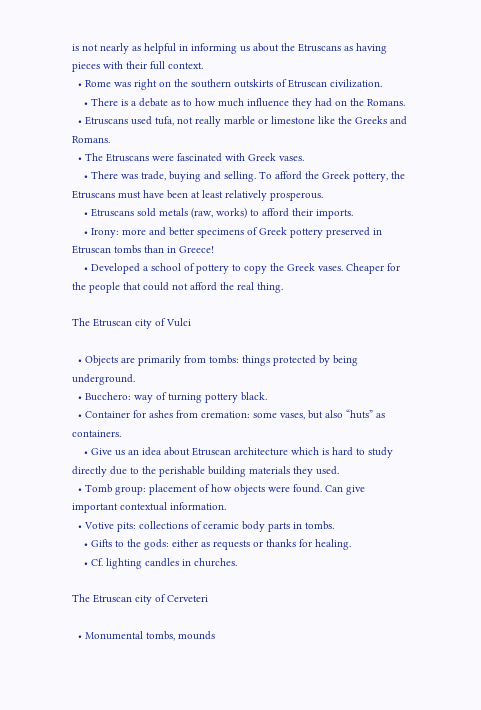is not nearly as helpful in informing us about the Etruscans as having pieces with their full context.
  • Rome was right on the southern outskirts of Etruscan civilization.
    • There is a debate as to how much influence they had on the Romans.
  • Etruscans used tufa, not really marble or limestone like the Greeks and Romans.
  • The Etruscans were fascinated with Greek vases.
    • There was trade, buying and selling. To afford the Greek pottery, the Etruscans must have been at least relatively prosperous.
    • Etruscans sold metals (raw, works) to afford their imports.
    • Irony: more and better specimens of Greek pottery preserved in Etruscan tombs than in Greece!
    • Developed a school of pottery to copy the Greek vases. Cheaper for the people that could not afford the real thing.

The Etruscan city of Vulci

  • Objects are primarily from tombs: things protected by being underground.
  • Bucchero: way of turning pottery black.
  • Container for ashes from cremation: some vases, but also “huts” as containers.
    • Give us an idea about Etruscan architecture which is hard to study directly due to the perishable building materials they used.
  • Tomb group: placement of how objects were found. Can give important contextual information.
  • Votive pits: collections of ceramic body parts in tombs.
    • Gifts to the gods: either as requests or thanks for healing.
    • Cf. lighting candles in churches.

The Etruscan city of Cerveteri

  • Monumental tombs, mounds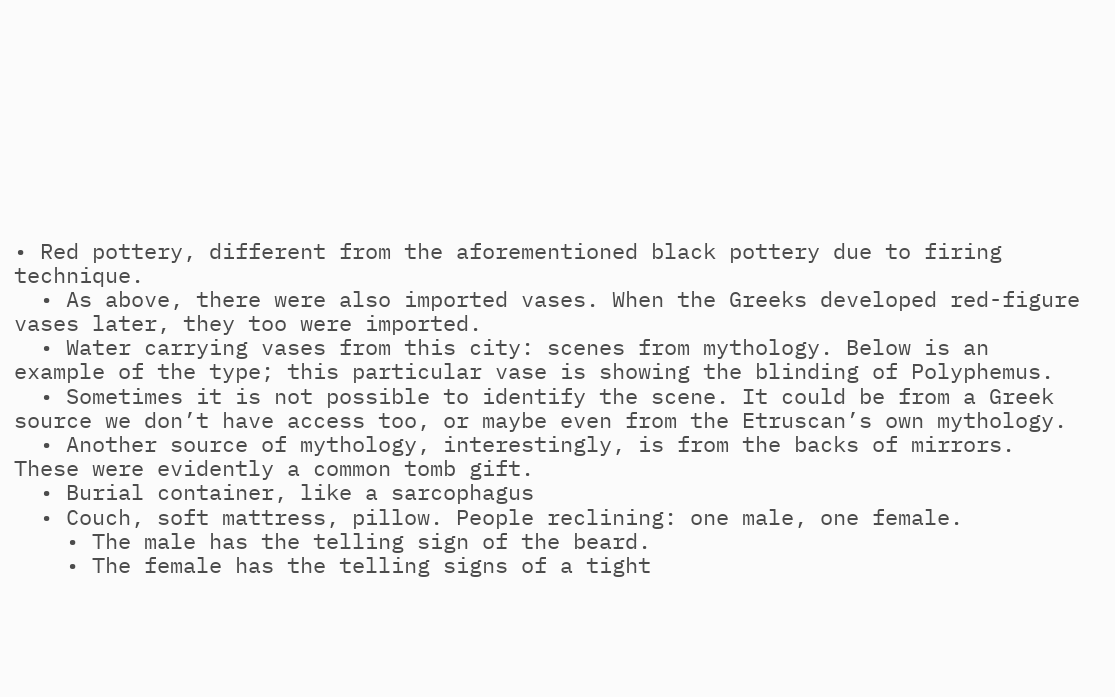• Red pottery, different from the aforementioned black pottery due to firing technique.
  • As above, there were also imported vases. When the Greeks developed red-figure vases later, they too were imported.
  • Water carrying vases from this city: scenes from mythology. Below is an example of the type; this particular vase is showing the blinding of Polyphemus.
  • Sometimes it is not possible to identify the scene. It could be from a Greek source we don’t have access too, or maybe even from the Etruscan’s own mythology.
  • Another source of mythology, interestingly, is from the backs of mirrors. These were evidently a common tomb gift.
  • Burial container, like a sarcophagus
  • Couch, soft mattress, pillow. People reclining: one male, one female.
    • The male has the telling sign of the beard.
    • The female has the telling signs of a tight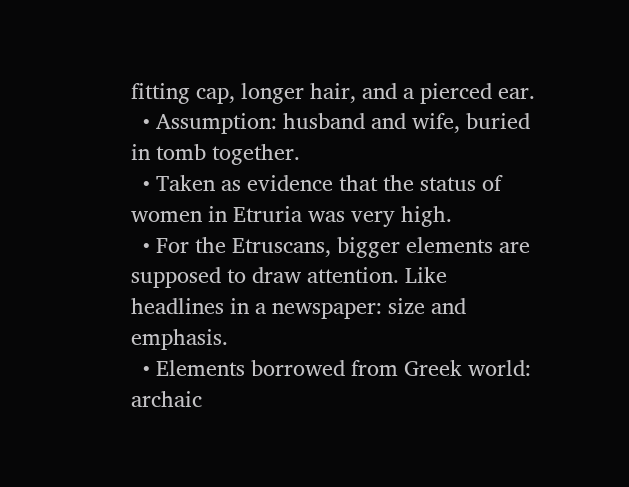fitting cap, longer hair, and a pierced ear.
  • Assumption: husband and wife, buried in tomb together.
  • Taken as evidence that the status of women in Etruria was very high.
  • For the Etruscans, bigger elements are supposed to draw attention. Like headlines in a newspaper: size and emphasis.
  • Elements borrowed from Greek world: archaic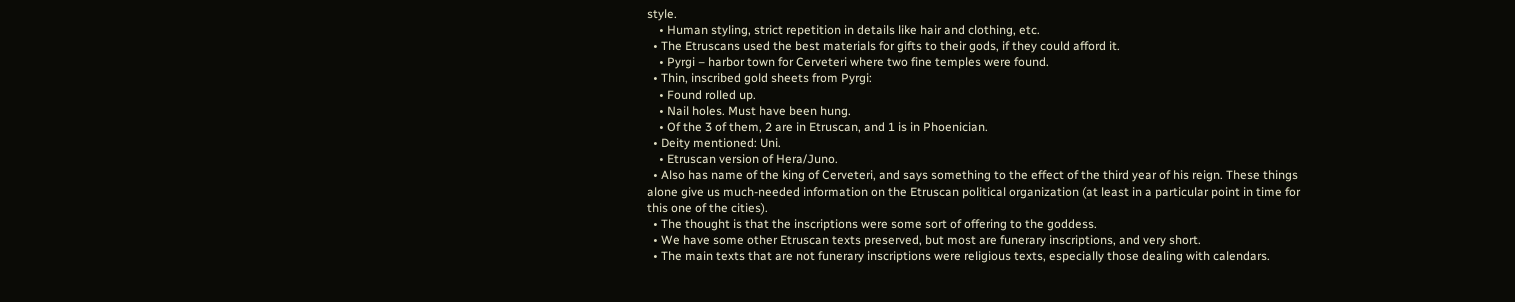style.
    • Human styling, strict repetition in details like hair and clothing, etc.
  • The Etruscans used the best materials for gifts to their gods, if they could afford it.
    • Pyrgi – harbor town for Cerveteri where two fine temples were found.
  • Thin, inscribed gold sheets from Pyrgi:
    • Found rolled up.
    • Nail holes. Must have been hung.
    • Of the 3 of them, 2 are in Etruscan, and 1 is in Phoenician.
  • Deity mentioned: Uni.
    • Etruscan version of Hera/Juno.
  • Also has name of the king of Cerveteri, and says something to the effect of the third year of his reign. These things alone give us much-needed information on the Etruscan political organization (at least in a particular point in time for this one of the cities).
  • The thought is that the inscriptions were some sort of offering to the goddess.
  • We have some other Etruscan texts preserved, but most are funerary inscriptions, and very short.
  • The main texts that are not funerary inscriptions were religious texts, especially those dealing with calendars.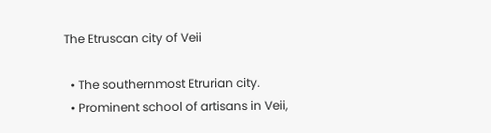The Etruscan city of Veii

  • The southernmost Etrurian city.
  • Prominent school of artisans in Veii,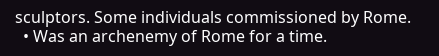sculptors. Some individuals commissioned by Rome.
  • Was an archenemy of Rome for a time.